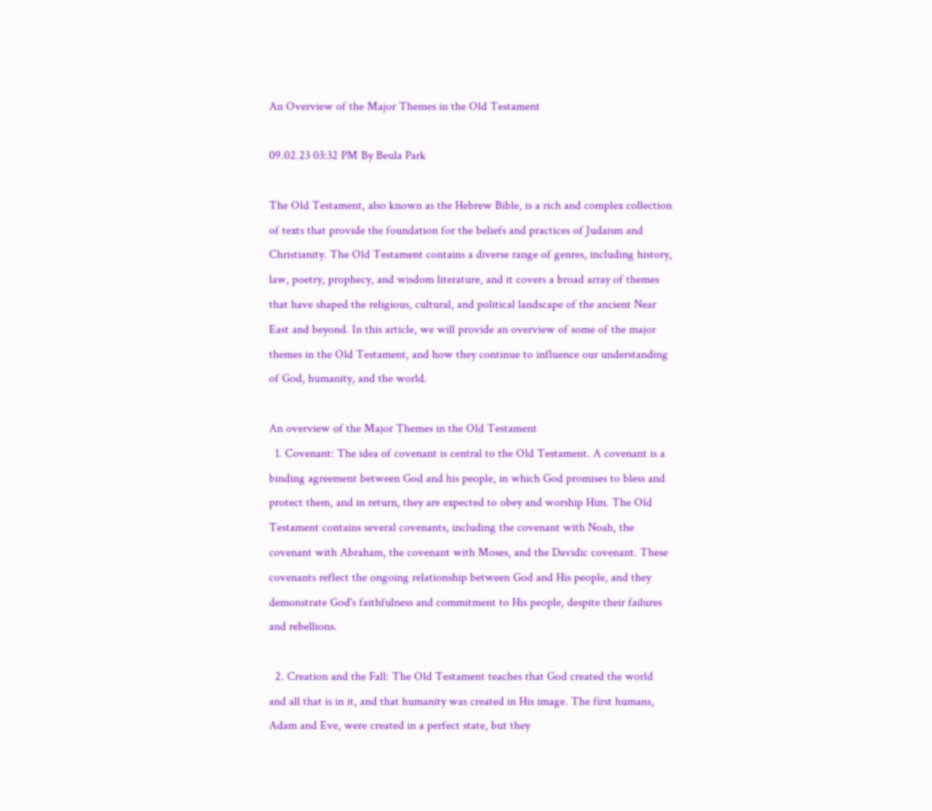An Overview of the Major Themes in the Old Testament

09.02.23 03:32 PM By Beula Park

The Old Testament, also known as the Hebrew Bible, is a rich and complex collection of texts that provide the foundation for the beliefs and practices of Judaism and Christianity. The Old Testament contains a diverse range of genres, including history, law, poetry, prophecy, and wisdom literature, and it covers a broad array of themes that have shaped the religious, cultural, and political landscape of the ancient Near East and beyond. In this article, we will provide an overview of some of the major themes in the Old Testament, and how they continue to influence our understanding of God, humanity, and the world.

An overview of the Major Themes in the Old Testament
  1. Covenant: The idea of covenant is central to the Old Testament. A covenant is a binding agreement between God and his people, in which God promises to bless and protect them, and in return, they are expected to obey and worship Him. The Old Testament contains several covenants, including the covenant with Noah, the covenant with Abraham, the covenant with Moses, and the Davidic covenant. These covenants reflect the ongoing relationship between God and His people, and they demonstrate God's faithfulness and commitment to His people, despite their failures and rebellions.

  2. Creation and the Fall: The Old Testament teaches that God created the world and all that is in it, and that humanity was created in His image. The first humans, Adam and Eve, were created in a perfect state, but they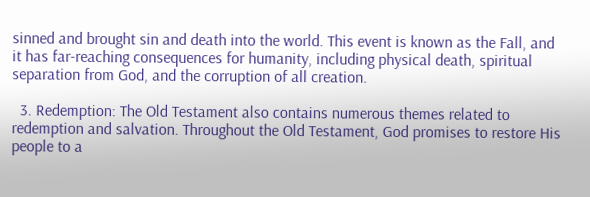sinned and brought sin and death into the world. This event is known as the Fall, and it has far-reaching consequences for humanity, including physical death, spiritual separation from God, and the corruption of all creation.

  3. Redemption: The Old Testament also contains numerous themes related to redemption and salvation. Throughout the Old Testament, God promises to restore His people to a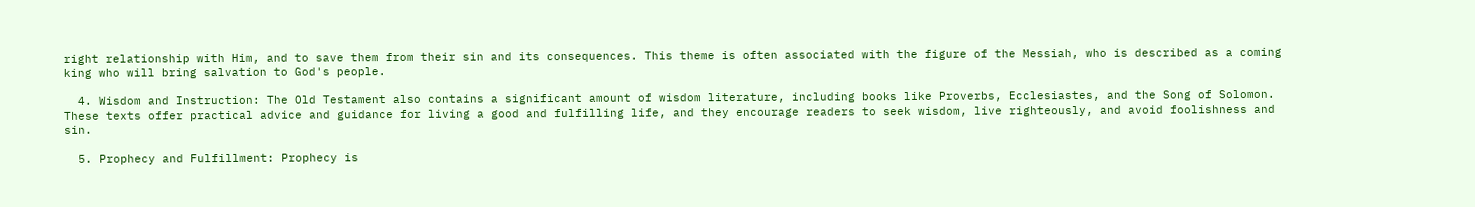right relationship with Him, and to save them from their sin and its consequences. This theme is often associated with the figure of the Messiah, who is described as a coming king who will bring salvation to God's people.

  4. Wisdom and Instruction: The Old Testament also contains a significant amount of wisdom literature, including books like Proverbs, Ecclesiastes, and the Song of Solomon. These texts offer practical advice and guidance for living a good and fulfilling life, and they encourage readers to seek wisdom, live righteously, and avoid foolishness and sin.

  5. Prophecy and Fulfillment: Prophecy is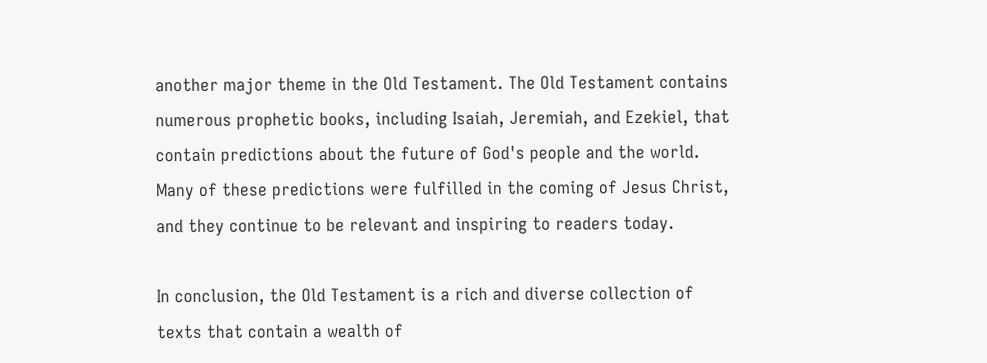another major theme in the Old Testament. The Old Testament contains numerous prophetic books, including Isaiah, Jeremiah, and Ezekiel, that contain predictions about the future of God's people and the world. Many of these predictions were fulfilled in the coming of Jesus Christ, and they continue to be relevant and inspiring to readers today.

In conclusion, the Old Testament is a rich and diverse collection of texts that contain a wealth of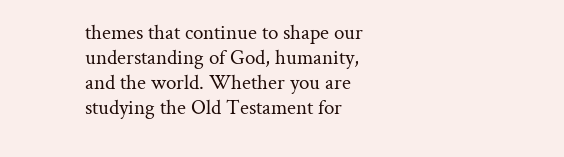themes that continue to shape our understanding of God, humanity, and the world. Whether you are studying the Old Testament for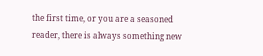the first time, or you are a seasoned reader, there is always something new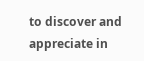to discover and appreciate in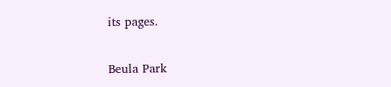its pages.

Beula Park